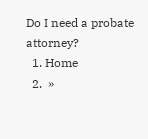Do I need a probate attorney?
  1. Home
  2.  »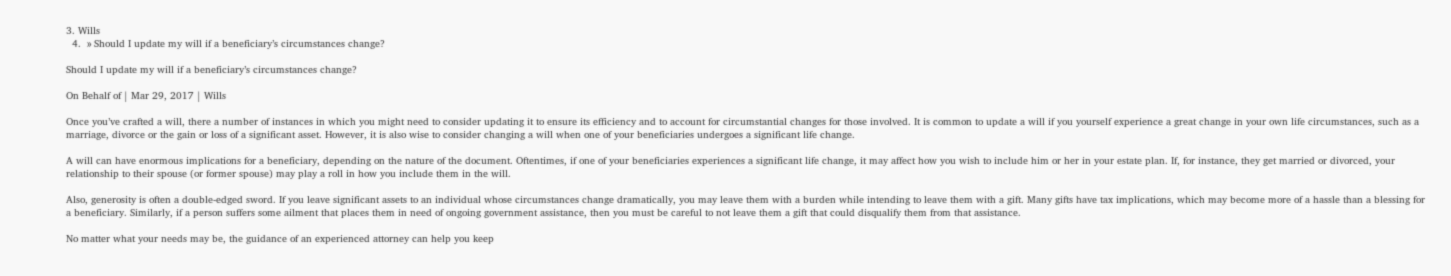3. Wills
  4.  » Should I update my will if a beneficiary’s circumstances change?

Should I update my will if a beneficiary’s circumstances change?

On Behalf of | Mar 29, 2017 | Wills

Once you’ve crafted a will, there a number of instances in which you might need to consider updating it to ensure its efficiency and to account for circumstantial changes for those involved. It is common to update a will if you yourself experience a great change in your own life circumstances, such as a marriage, divorce or the gain or loss of a significant asset. However, it is also wise to consider changing a will when one of your beneficiaries undergoes a significant life change.

A will can have enormous implications for a beneficiary, depending on the nature of the document. Oftentimes, if one of your beneficiaries experiences a significant life change, it may affect how you wish to include him or her in your estate plan. If, for instance, they get married or divorced, your relationship to their spouse (or former spouse) may play a roll in how you include them in the will.

Also, generosity is often a double-edged sword. If you leave significant assets to an individual whose circumstances change dramatically, you may leave them with a burden while intending to leave them with a gift. Many gifts have tax implications, which may become more of a hassle than a blessing for a beneficiary. Similarly, if a person suffers some ailment that places them in need of ongoing government assistance, then you must be careful to not leave them a gift that could disqualify them from that assistance.

No matter what your needs may be, the guidance of an experienced attorney can help you keep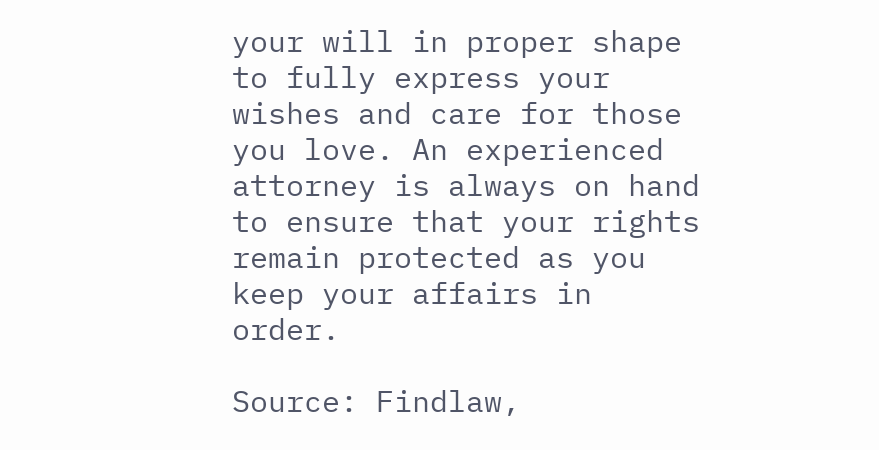your will in proper shape to fully express your wishes and care for those you love. An experienced attorney is always on hand to ensure that your rights remain protected as you keep your affairs in order.

Source: Findlaw,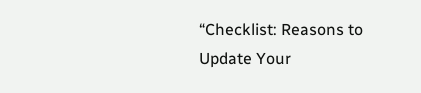“Checklist: Reasons to Update Your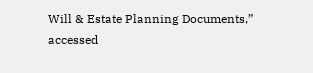Will & Estate Planning Documents,” accessed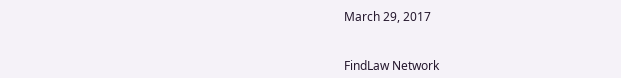March 29, 2017


FindLaw Network